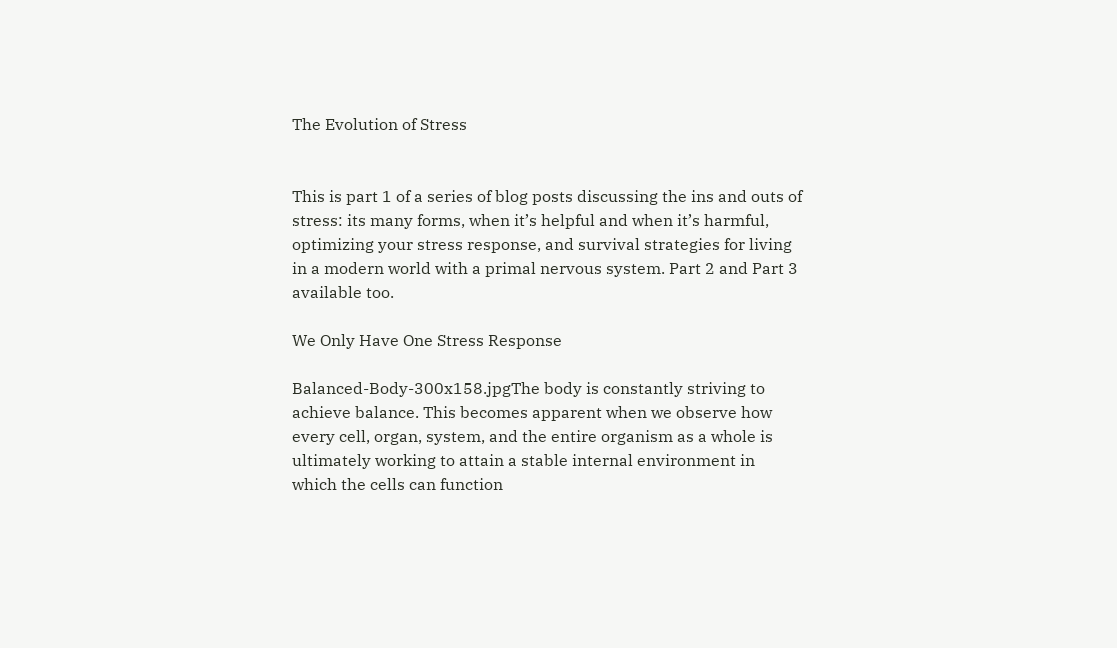The Evolution of Stress


This is part 1 of a series of blog posts discussing the ins and outs of stress: its many forms, when it’s helpful and when it’s harmful, optimizing your stress response, and survival strategies for living in a modern world with a primal nervous system. Part 2 and Part 3 available too.

We Only Have One Stress Response

Balanced-Body-300x158.jpgThe body is constantly striving to achieve balance. This becomes apparent when we observe how every cell, organ, system, and the entire organism as a whole is ultimately working to attain a stable internal environment in which the cells can function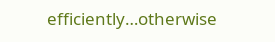efficiently…otherwise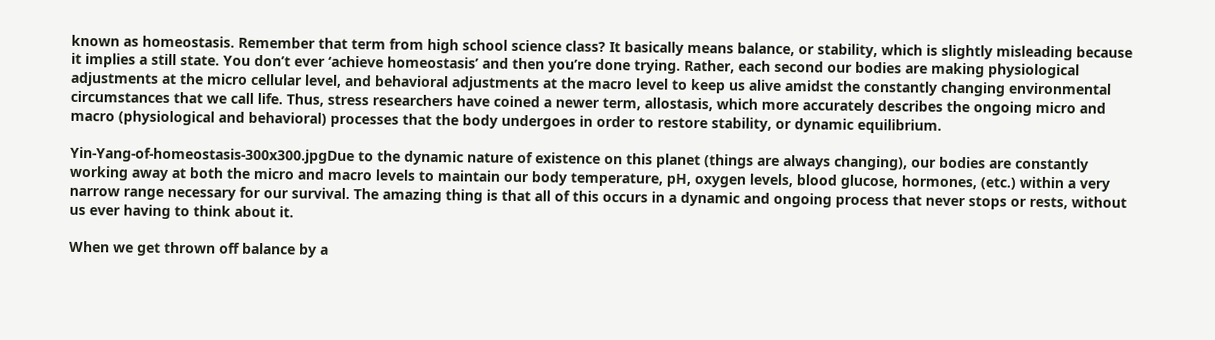known as homeostasis. Remember that term from high school science class? It basically means balance, or stability, which is slightly misleading because it implies a still state. You don’t ever ‘achieve homeostasis’ and then you’re done trying. Rather, each second our bodies are making physiological adjustments at the micro cellular level, and behavioral adjustments at the macro level to keep us alive amidst the constantly changing environmental circumstances that we call life. Thus, stress researchers have coined a newer term, allostasis, which more accurately describes the ongoing micro and macro (physiological and behavioral) processes that the body undergoes in order to restore stability, or dynamic equilibrium.

Yin-Yang-of-homeostasis-300x300.jpgDue to the dynamic nature of existence on this planet (things are always changing), our bodies are constantly working away at both the micro and macro levels to maintain our body temperature, pH, oxygen levels, blood glucose, hormones, (etc.) within a very narrow range necessary for our survival. The amazing thing is that all of this occurs in a dynamic and ongoing process that never stops or rests, without us ever having to think about it.

When we get thrown off balance by a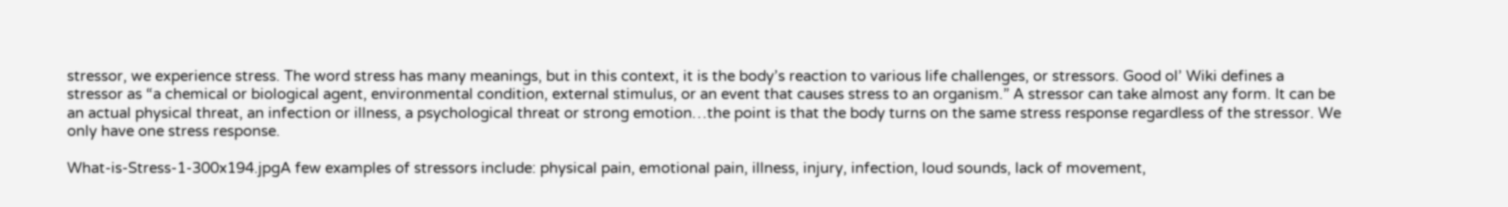stressor, we experience stress. The word stress has many meanings, but in this context, it is the body’s reaction to various life challenges, or stressors. Good ol’ Wiki defines a stressor as “a chemical or biological agent, environmental condition, external stimulus, or an event that causes stress to an organism.” A stressor can take almost any form. It can be an actual physical threat, an infection or illness, a psychological threat or strong emotion…the point is that the body turns on the same stress response regardless of the stressor. We only have one stress response.

What-is-Stress-1-300x194.jpgA few examples of stressors include: physical pain, emotional pain, illness, injury, infection, loud sounds, lack of movement,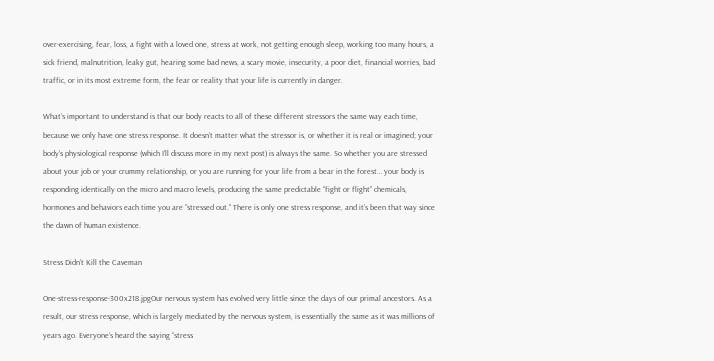over-exercising, fear, loss, a fight with a loved one, stress at work, not getting enough sleep, working too many hours, a sick friend, malnutrition, leaky gut, hearing some bad news, a scary movie, insecurity, a poor diet, financial worries, bad traffic, or in its most extreme form, the fear or reality that your life is currently in danger.

What’s important to understand is that our body reacts to all of these different stressors the same way each time, because we only have one stress response. It doesn’t matter what the stressor is, or whether it is real or imagined; your body’s physiological response (which I’ll discuss more in my next post) is always the same. So whether you are stressed about your job or your crummy relationship, or you are running for your life from a bear in the forest… your body is responding identically on the micro and macro levels, producing the same predictable “fight or flight” chemicals, hormones and behaviors each time you are “stressed out.” There is only one stress response, and it’s been that way since the dawn of human existence.

Stress Didn’t Kill the Caveman

One-stress-response-300x218.jpgOur nervous system has evolved very little since the days of our primal ancestors. As a result, our stress response, which is largely mediated by the nervous system, is essentially the same as it was millions of years ago. Everyone’s heard the saying “stress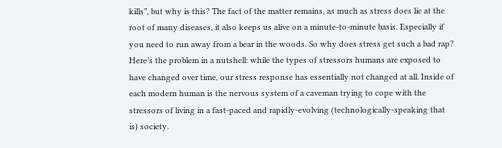kills”, but why is this? The fact of the matter remains, as much as stress does lie at the root of many diseases, it also keeps us alive on a minute-to-minute basis. Especially if you need to run away from a bear in the woods. So why does stress get such a bad rap? Here’s the problem in a nutshell: while the types of stressors humans are exposed to have changed over time, our stress response has essentially not changed at all. Inside of each modern human is the nervous system of a caveman trying to cope with the stressors of living in a fast-paced and rapidly-evolving (technologically-speaking that is) society.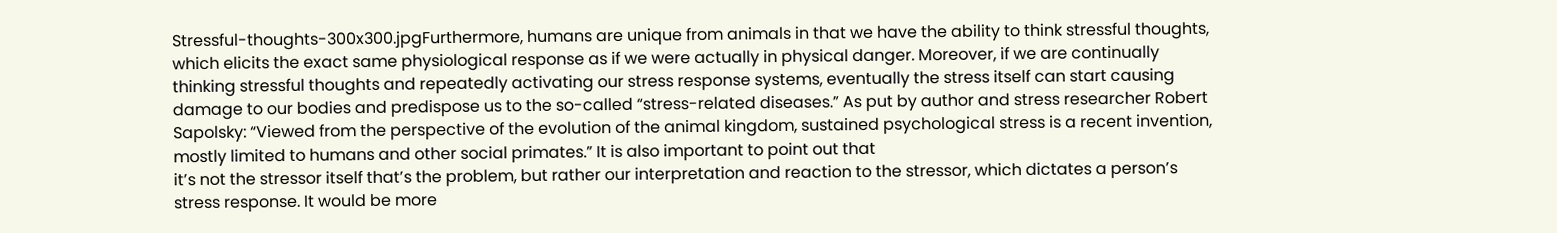Stressful-thoughts-300x300.jpgFurthermore, humans are unique from animals in that we have the ability to think stressful thoughts, which elicits the exact same physiological response as if we were actually in physical danger. Moreover, if we are continually thinking stressful thoughts and repeatedly activating our stress response systems, eventually the stress itself can start causing damage to our bodies and predispose us to the so-called “stress-related diseases.” As put by author and stress researcher Robert Sapolsky: “Viewed from the perspective of the evolution of the animal kingdom, sustained psychological stress is a recent invention, mostly limited to humans and other social primates.” It is also important to point out that
it’s not the stressor itself that’s the problem, but rather our interpretation and reaction to the stressor, which dictates a person’s stress response. It would be more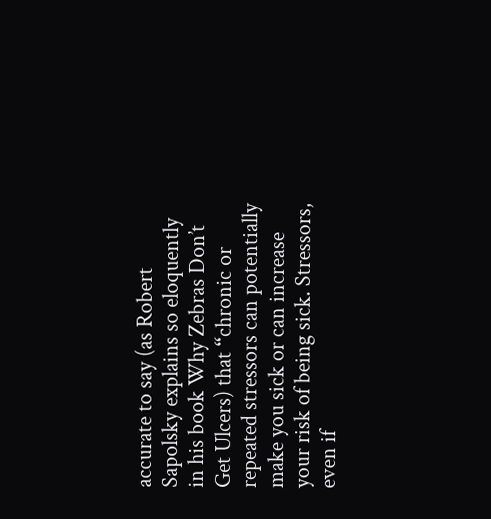accurate to say (as Robert Sapolsky explains so eloquently in his book Why Zebras Don’t Get Ulcers) that “chronic or repeated stressors can potentially make you sick or can increase your risk of being sick. Stressors, even if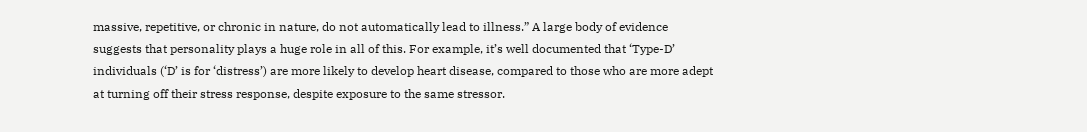massive, repetitive, or chronic in nature, do not automatically lead to illness.” A large body of evidence suggests that personality plays a huge role in all of this. For example, it’s well documented that ‘Type-D’ individuals (‘D’ is for ‘distress’) are more likely to develop heart disease, compared to those who are more adept at turning off their stress response, despite exposure to the same stressor.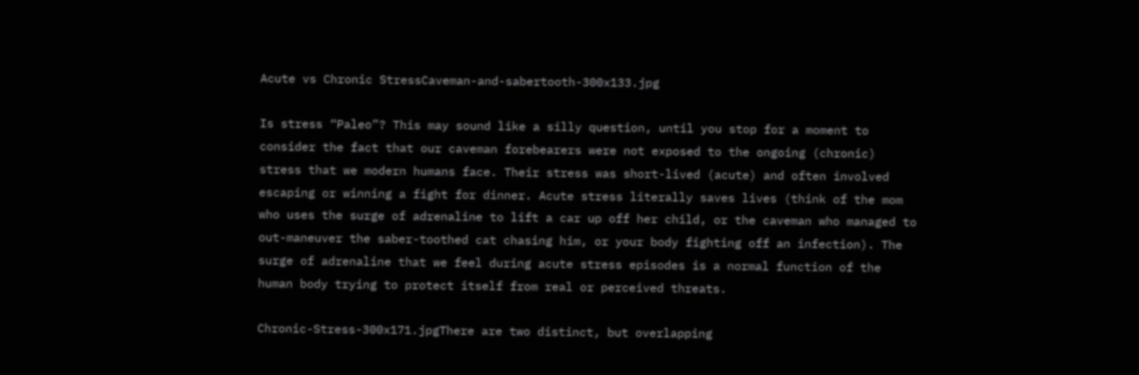Acute vs Chronic StressCaveman-and-sabertooth-300x133.jpg

Is stress “Paleo”? This may sound like a silly question, until you stop for a moment to consider the fact that our caveman forebearers were not exposed to the ongoing (chronic) stress that we modern humans face. Their stress was short-lived (acute) and often involved escaping or winning a fight for dinner. Acute stress literally saves lives (think of the mom who uses the surge of adrenaline to lift a car up off her child, or the caveman who managed to out-maneuver the saber-toothed cat chasing him, or your body fighting off an infection). The surge of adrenaline that we feel during acute stress episodes is a normal function of the human body trying to protect itself from real or perceived threats.

Chronic-Stress-300x171.jpgThere are two distinct, but overlapping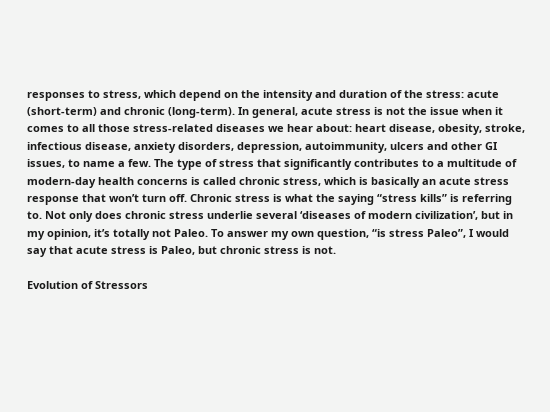responses to stress, which depend on the intensity and duration of the stress: acute (short-term) and chronic (long-term). In general, acute stress is not the issue when it comes to all those stress-related diseases we hear about: heart disease, obesity, stroke, infectious disease, anxiety disorders, depression, autoimmunity, ulcers and other GI issues, to name a few. The type of stress that significantly contributes to a multitude of modern-day health concerns is called chronic stress, which is basically an acute stress response that won’t turn off. Chronic stress is what the saying “stress kills” is referring to. Not only does chronic stress underlie several ‘diseases of modern civilization’, but in my opinion, it’s totally not Paleo. To answer my own question, “is stress Paleo”, I would say that acute stress is Paleo, but chronic stress is not.

Evolution of Stressors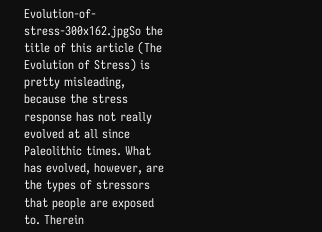Evolution-of-stress-300x162.jpgSo the title of this article (The Evolution of Stress) is pretty misleading, because the stress response has not really evolved at all since Paleolithic times. What has evolved, however, are the types of stressors that people are exposed to. Therein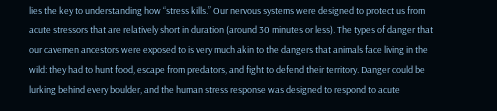lies the key to understanding how “stress kills.” Our nervous systems were designed to protect us from acute stressors that are relatively short in duration (around 30 minutes or less). The types of danger that our cavemen ancestors were exposed to is very much akin to the dangers that animals face living in the wild: they had to hunt food, escape from predators, and fight to defend their territory. Danger could be lurking behind every boulder, and the human stress response was designed to respond to acute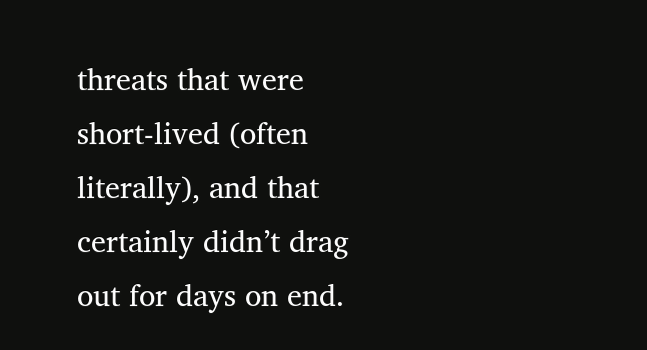threats that were short-lived (often literally), and that certainly didn’t drag out for days on end.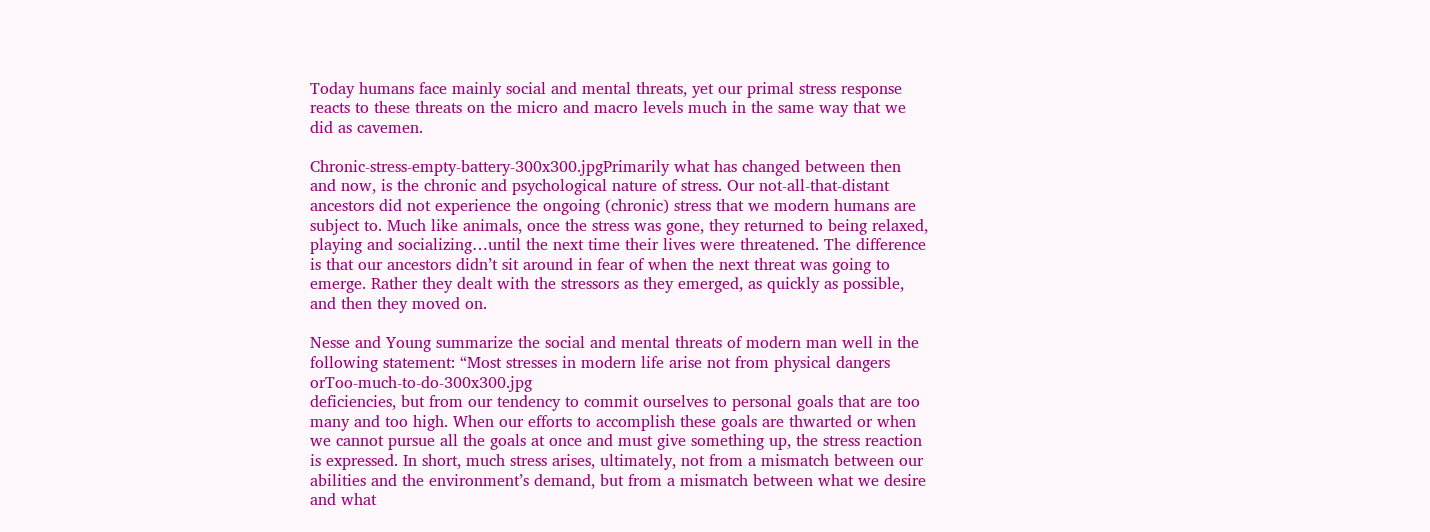Today humans face mainly social and mental threats, yet our primal stress response reacts to these threats on the micro and macro levels much in the same way that we did as cavemen.

Chronic-stress-empty-battery-300x300.jpgPrimarily what has changed between then and now, is the chronic and psychological nature of stress. Our not-all-that-distant ancestors did not experience the ongoing (chronic) stress that we modern humans are subject to. Much like animals, once the stress was gone, they returned to being relaxed, playing and socializing…until the next time their lives were threatened. The difference is that our ancestors didn’t sit around in fear of when the next threat was going to emerge. Rather they dealt with the stressors as they emerged, as quickly as possible, and then they moved on.

Nesse and Young summarize the social and mental threats of modern man well in the
following statement: “Most stresses in modern life arise not from physical dangers orToo-much-to-do-300x300.jpg
deficiencies, but from our tendency to commit ourselves to personal goals that are too many and too high. When our efforts to accomplish these goals are thwarted or when we cannot pursue all the goals at once and must give something up, the stress reaction is expressed. In short, much stress arises, ultimately, not from a mismatch between our abilities and the environment’s demand, but from a mismatch between what we desire and what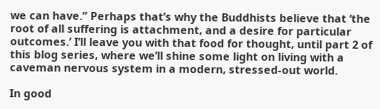we can have.” Perhaps that’s why the Buddhists believe that ‘the root of all suffering is attachment, and a desire for particular outcomes.’ I’ll leave you with that food for thought, until part 2 of this blog series, where we’ll shine some light on living with a caveman nervous system in a modern, stressed-out world.

In good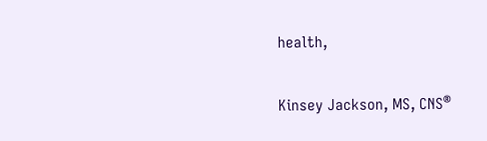health,

Kinsey Jackson, MS, CNS®